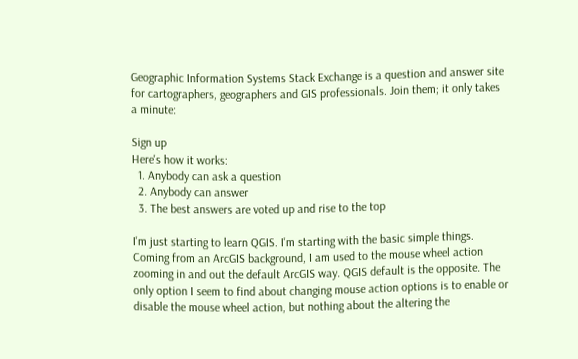Geographic Information Systems Stack Exchange is a question and answer site for cartographers, geographers and GIS professionals. Join them; it only takes a minute:

Sign up
Here's how it works:
  1. Anybody can ask a question
  2. Anybody can answer
  3. The best answers are voted up and rise to the top

I'm just starting to learn QGIS. I'm starting with the basic simple things. Coming from an ArcGIS background, I am used to the mouse wheel action zooming in and out the default ArcGIS way. QGIS default is the opposite. The only option I seem to find about changing mouse action options is to enable or disable the mouse wheel action, but nothing about the altering the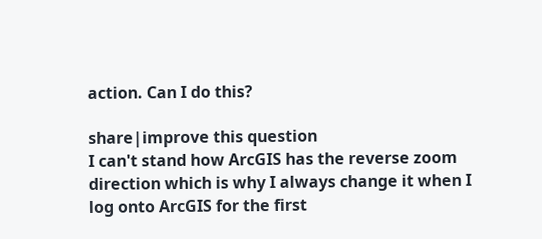action. Can I do this?

share|improve this question
I can't stand how ArcGIS has the reverse zoom direction which is why I always change it when I log onto ArcGIS for the first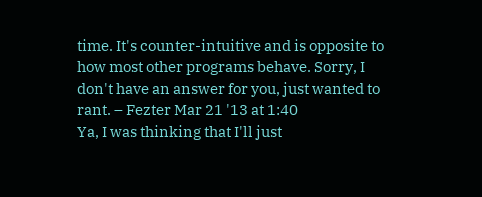time. It's counter-intuitive and is opposite to how most other programs behave. Sorry, I don't have an answer for you, just wanted to rant. – Fezter Mar 21 '13 at 1:40
Ya, I was thinking that I'll just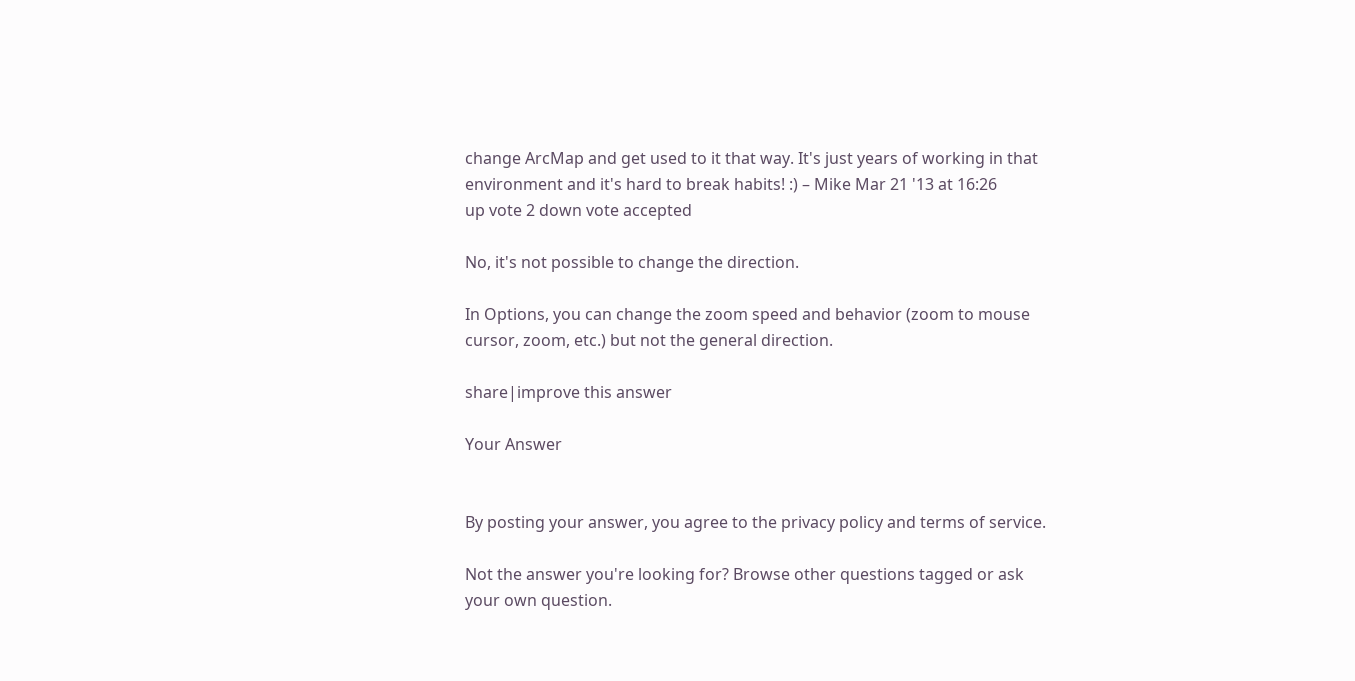change ArcMap and get used to it that way. It's just years of working in that environment and it's hard to break habits! :) – Mike Mar 21 '13 at 16:26
up vote 2 down vote accepted

No, it's not possible to change the direction.

In Options, you can change the zoom speed and behavior (zoom to mouse cursor, zoom, etc.) but not the general direction.

share|improve this answer

Your Answer


By posting your answer, you agree to the privacy policy and terms of service.

Not the answer you're looking for? Browse other questions tagged or ask your own question.